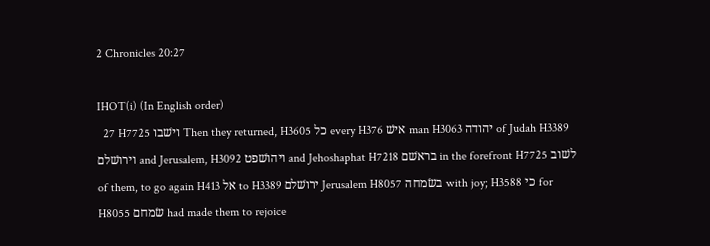2 Chronicles 20:27

IHOT(i) (In English order)
  27 H7725 וישׁבו Then they returned, H3605 כל every H376 אישׁ man H3063 יהודה of Judah H3389 וירושׁלם and Jerusalem, H3092 ויהושׁפט and Jehoshaphat H7218 בראשׁם in the forefront H7725 לשׁוב of them, to go again H413 אל to H3389 ירושׁלם Jerusalem H8057 בשׂמחה with joy; H3588 כי for H8055 שׂמחם had made them to rejoice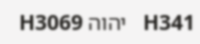H3069 יהוה   H341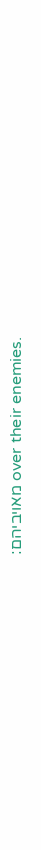מאויביהם׃ over their enemies.